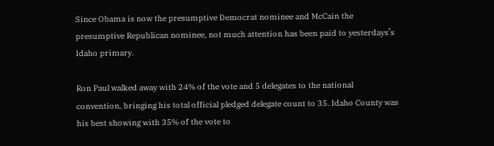Since Obama is now the presumptive Democrat nominee and McCain the presumptive Republican nominee, not much attention has been paid to yesterdays’s Idaho primary.

Ron Paul walked away with 24% of the vote and 5 delegates to the national convention, bringing his total official pledged delegate count to 35. Idaho County was his best showing with 35% of the vote to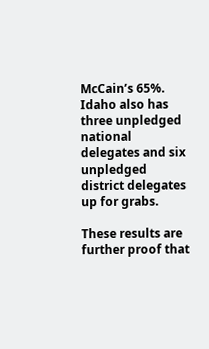McCain’s 65%. Idaho also has three unpledged national delegates and six unpledged district delegates up for grabs.

These results are further proof that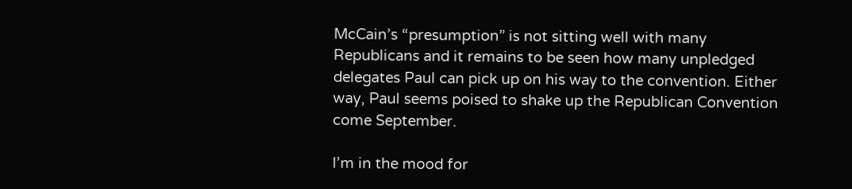McCain’s “presumption” is not sitting well with many Republicans and it remains to be seen how many unpledged delegates Paul can pick up on his way to the convention. Either way, Paul seems poised to shake up the Republican Convention come September.

I’m in the mood for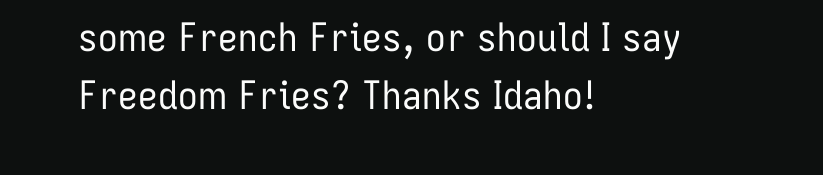some French Fries, or should I say Freedom Fries? Thanks Idaho!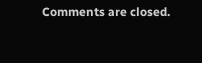Comments are closed.